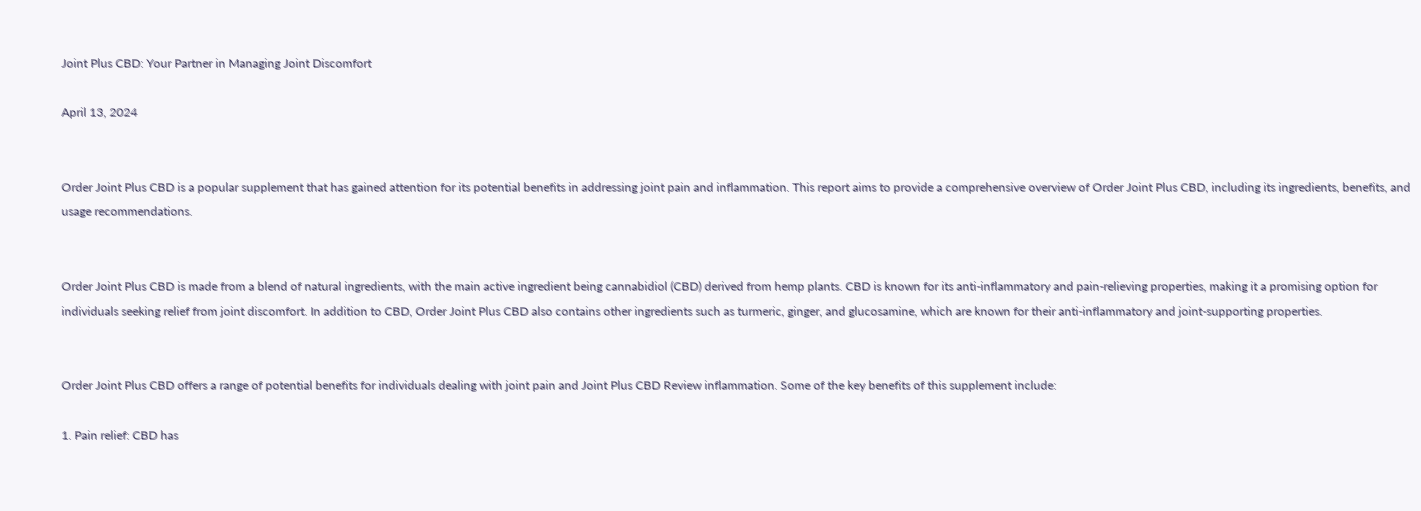Joint Plus CBD: Your Partner in Managing Joint Discomfort

April 13, 2024


Order Joint Plus CBD is a popular supplement that has gained attention for its potential benefits in addressing joint pain and inflammation. This report aims to provide a comprehensive overview of Order Joint Plus CBD, including its ingredients, benefits, and usage recommendations.


Order Joint Plus CBD is made from a blend of natural ingredients, with the main active ingredient being cannabidiol (CBD) derived from hemp plants. CBD is known for its anti-inflammatory and pain-relieving properties, making it a promising option for individuals seeking relief from joint discomfort. In addition to CBD, Order Joint Plus CBD also contains other ingredients such as turmeric, ginger, and glucosamine, which are known for their anti-inflammatory and joint-supporting properties.


Order Joint Plus CBD offers a range of potential benefits for individuals dealing with joint pain and Joint Plus CBD Review inflammation. Some of the key benefits of this supplement include:

1. Pain relief: CBD has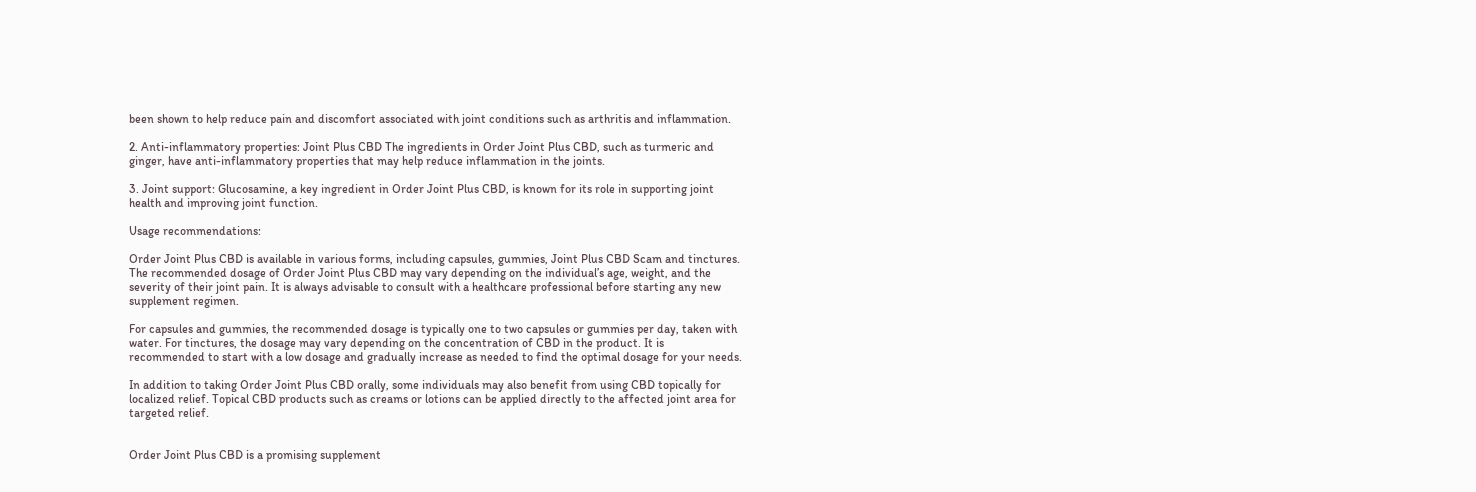been shown to help reduce pain and discomfort associated with joint conditions such as arthritis and inflammation.

2. Anti-inflammatory properties: Joint Plus CBD The ingredients in Order Joint Plus CBD, such as turmeric and ginger, have anti-inflammatory properties that may help reduce inflammation in the joints.

3. Joint support: Glucosamine, a key ingredient in Order Joint Plus CBD, is known for its role in supporting joint health and improving joint function.

Usage recommendations:

Order Joint Plus CBD is available in various forms, including capsules, gummies, Joint Plus CBD Scam and tinctures. The recommended dosage of Order Joint Plus CBD may vary depending on the individual’s age, weight, and the severity of their joint pain. It is always advisable to consult with a healthcare professional before starting any new supplement regimen.

For capsules and gummies, the recommended dosage is typically one to two capsules or gummies per day, taken with water. For tinctures, the dosage may vary depending on the concentration of CBD in the product. It is recommended to start with a low dosage and gradually increase as needed to find the optimal dosage for your needs.

In addition to taking Order Joint Plus CBD orally, some individuals may also benefit from using CBD topically for localized relief. Topical CBD products such as creams or lotions can be applied directly to the affected joint area for targeted relief.


Order Joint Plus CBD is a promising supplement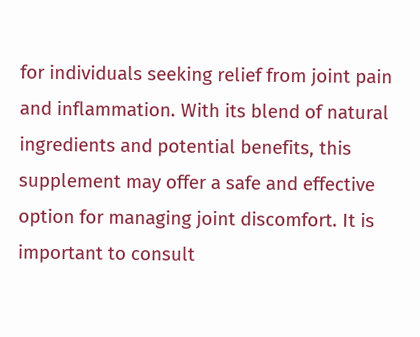for individuals seeking relief from joint pain and inflammation. With its blend of natural ingredients and potential benefits, this supplement may offer a safe and effective option for managing joint discomfort. It is important to consult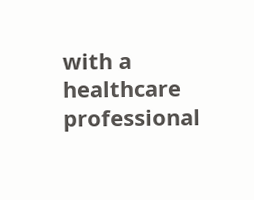with a healthcare professional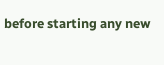before starting any new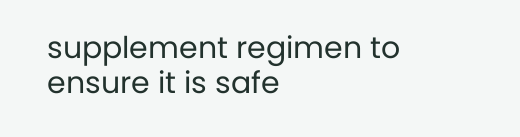supplement regimen to ensure it is safe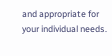and appropriate for your individual needs.